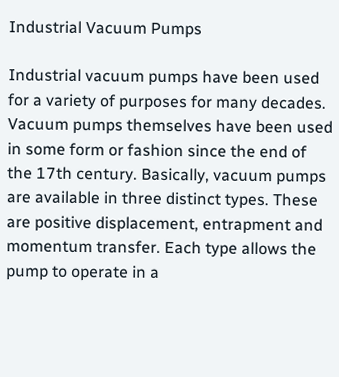Industrial Vacuum Pumps

Industrial vacuum pumps have been used for a variety of purposes for many decades. Vacuum pumps themselves have been used in some form or fashion since the end of the 17th century. Basically, vacuum pumps are available in three distinct types. These are positive displacement, entrapment and momentum transfer. Each type allows the pump to operate in a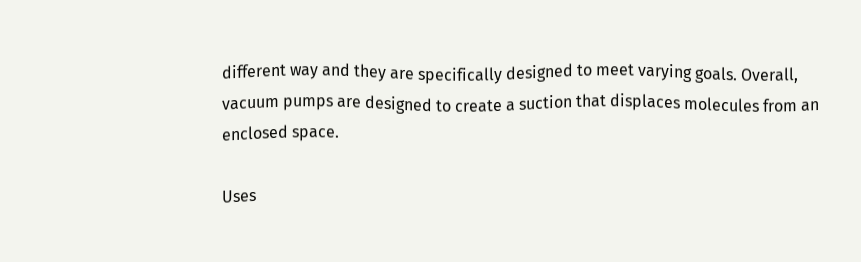different way and they are specifically designed to meet varying goals. Overall, vacuum pumps are designed to create a suction that displaces molecules from an enclosed space.

Uses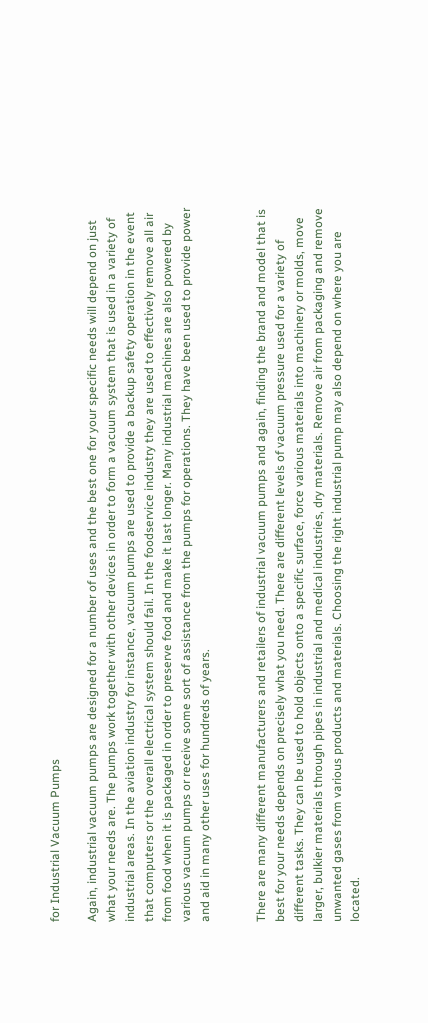for Industrial Vacuum Pumps

Again, industrial vacuum pumps are designed for a number of uses and the best one for your specific needs will depend on just what your needs are. The pumps work together with other devices in order to form a vacuum system that is used in a variety of industrial areas. In the aviation industry for instance, vacuum pumps are used to provide a backup safety operation in the event that computers or the overall electrical system should fail. In the foodservice industry they are used to effectively remove all air from food when it is packaged in order to preserve food and make it last longer. Many industrial machines are also powered by various vacuum pumps or receive some sort of assistance from the pumps for operations. They have been used to provide power and aid in many other uses for hundreds of years.


There are many different manufacturers and retailers of industrial vacuum pumps and again, finding the brand and model that is best for your needs depends on precisely what you need. There are different levels of vacuum pressure used for a variety of different tasks. They can be used to hold objects onto a specific surface, force various materials into machinery or molds, move larger, bulkier materials through pipes in industrial and medical industries, dry materials. Remove air from packaging and remove unwanted gases from various products and materials. Choosing the right industrial pump may also depend on where you are located.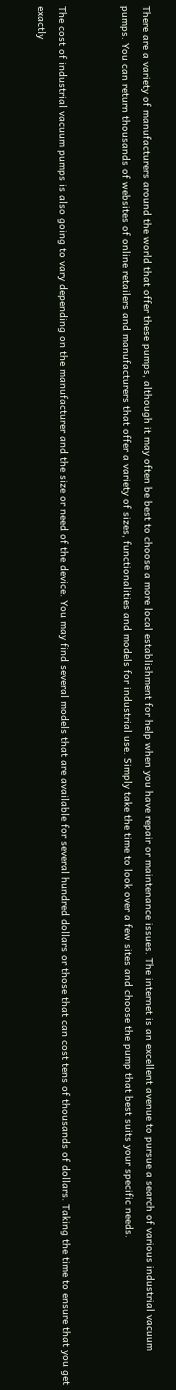There are a variety of manufacturers around the world that offer these pumps, although it may often be best to choose a more local establishment for help when you have repair or maintenance issues. The internet is an excellent avenue to pursue a search of various industrial vacuum pumps. You can return thousands of websites of online retailers and manufacturers that offer a variety of sizes, functionalities and models for industrial use. Simply take the time to look over a few sites and choose the pump that best suits your specific needs.


The cost of industrial vacuum pumps is also going to vary depending on the manufacturer and the size or need of the device. You may find several models that are available for several hundred dollars or those that can cost tens of thousands of dollars. Taking the time to ensure that you get exactly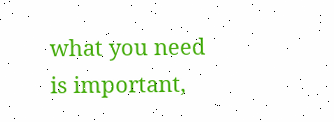what you need is important,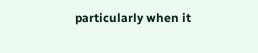particularly when it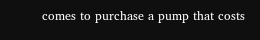comes to purchase a pump that costs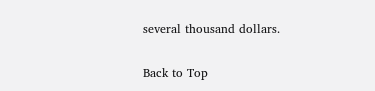several thousand dollars.

Back to Top